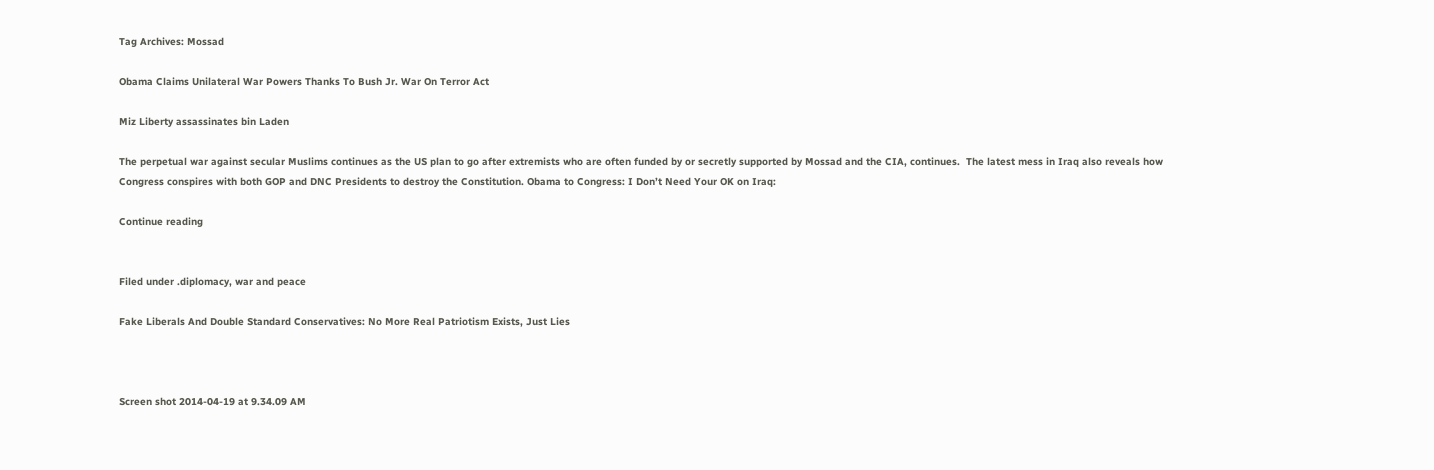Tag Archives: Mossad

Obama Claims Unilateral War Powers Thanks To Bush Jr. War On Terror Act

Miz Liberty assassinates bin Laden

The perpetual war against secular Muslims continues as the US plan to go after extremists who are often funded by or secretly supported by Mossad and the CIA, continues.  The latest mess in Iraq also reveals how Congress conspires with both GOP and DNC Presidents to destroy the Constitution. Obama to Congress: I Don’t Need Your OK on Iraq:

Continue reading


Filed under .diplomacy, war and peace

Fake Liberals And Double Standard Conservatives: No More Real Patriotism Exists, Just Lies



Screen shot 2014-04-19 at 9.34.09 AM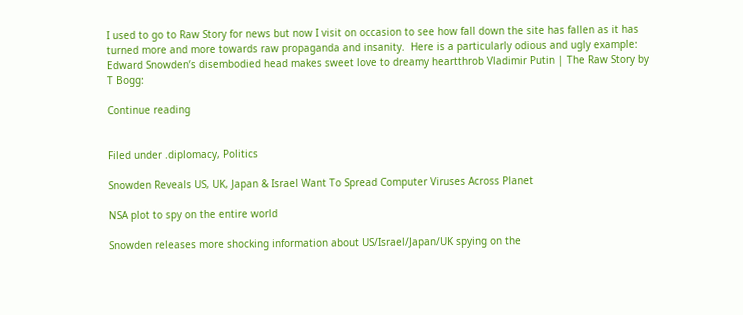I used to go to Raw Story for news but now I visit on occasion to see how fall down the site has fallen as it has turned more and more towards raw propaganda and insanity.  Here is a particularly odious and ugly example:  Edward Snowden’s disembodied head makes sweet love to dreamy heartthrob Vladimir Putin | The Raw Story by T Bogg:

Continue reading


Filed under .diplomacy, Politics

Snowden Reveals US, UK, Japan & Israel Want To Spread Computer Viruses Across Planet

NSA plot to spy on the entire world

Snowden releases more shocking information about US/Israel/Japan/UK spying on the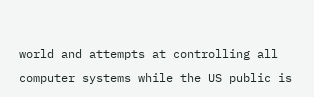world and attempts at controlling all computer systems while the US public is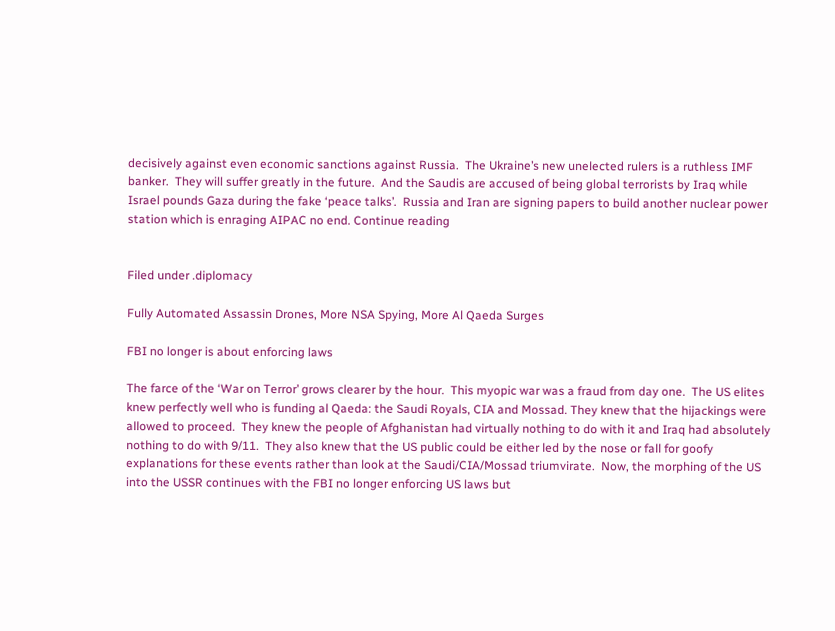decisively against even economic sanctions against Russia.  The Ukraine’s new unelected rulers is a ruthless IMF banker.  They will suffer greatly in the future.  And the Saudis are accused of being global terrorists by Iraq while Israel pounds Gaza during the fake ‘peace talks’.  Russia and Iran are signing papers to build another nuclear power station which is enraging AIPAC no end. Continue reading


Filed under .diplomacy

Fully Automated Assassin Drones, More NSA Spying, More Al Qaeda Surges

FBI no longer is about enforcing laws

The farce of the ‘War on Terror’ grows clearer by the hour.  This myopic war was a fraud from day one.  The US elites knew perfectly well who is funding al Qaeda: the Saudi Royals, CIA and Mossad. They knew that the hijackings were allowed to proceed.  They knew the people of Afghanistan had virtually nothing to do with it and Iraq had absolutely nothing to do with 9/11.  They also knew that the US public could be either led by the nose or fall for goofy explanations for these events rather than look at the Saudi/CIA/Mossad triumvirate.  Now, the morphing of the US into the USSR continues with the FBI no longer enforcing US laws but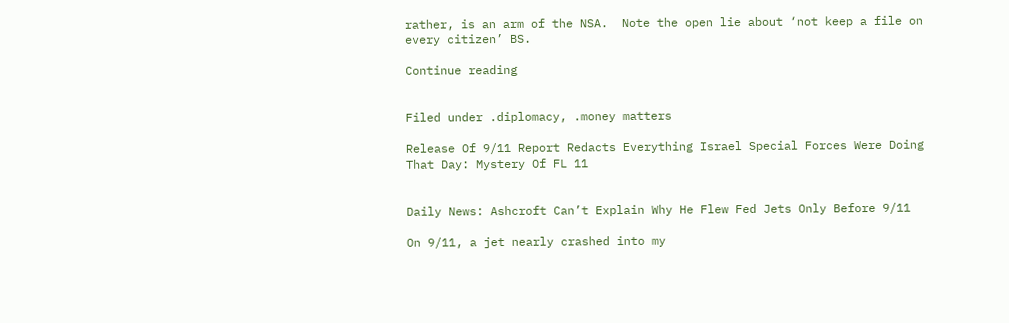rather, is an arm of the NSA.  Note the open lie about ‘not keep a file on every citizen’ BS.

Continue reading


Filed under .diplomacy, .money matters

Release Of 9/11 Report Redacts Everything Israel Special Forces Were Doing That Day: Mystery Of FL 11


Daily News: Ashcroft Can’t Explain Why He Flew Fed Jets Only Before 9/11

On 9/11, a jet nearly crashed into my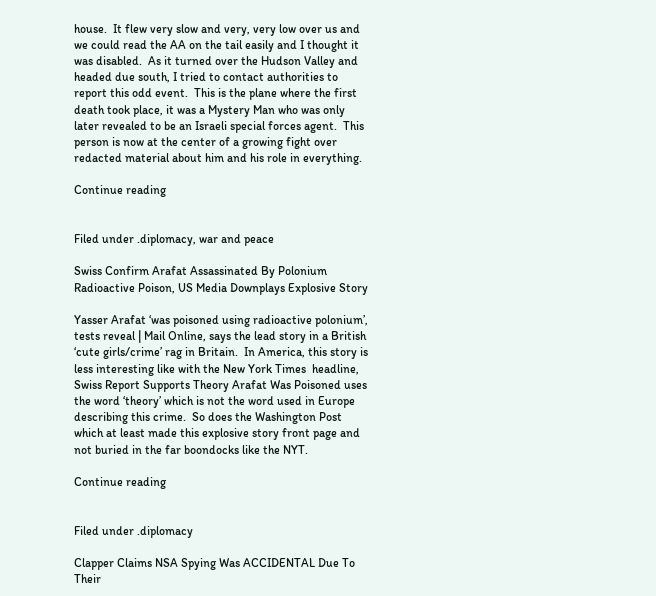house.  It flew very slow and very, very low over us and we could read the AA on the tail easily and I thought it was disabled.  As it turned over the Hudson Valley and headed due south, I tried to contact authorities to report this odd event.  This is the plane where the first death took place, it was a Mystery Man who was only later revealed to be an Israeli special forces agent.  This person is now at the center of a growing fight over redacted material about him and his role in everything.

Continue reading


Filed under .diplomacy, war and peace

Swiss Confirm Arafat Assassinated By Polonium Radioactive Poison, US Media Downplays Explosive Story

Yasser Arafat ‘was poisoned using radioactive polonium’, tests reveal | Mail Online, says the lead story in a British ‘cute girls/crime’ rag in Britain.  In America, this story is less interesting like with the New York Times  headline, Swiss Report Supports Theory Arafat Was Poisoned uses the word ‘theory’ which is not the word used in Europe describing this crime.  So does the Washington Post which at least made this explosive story front page and not buried in the far boondocks like the NYT.

Continue reading


Filed under .diplomacy

Clapper Claims NSA Spying Was ACCIDENTAL Due To Their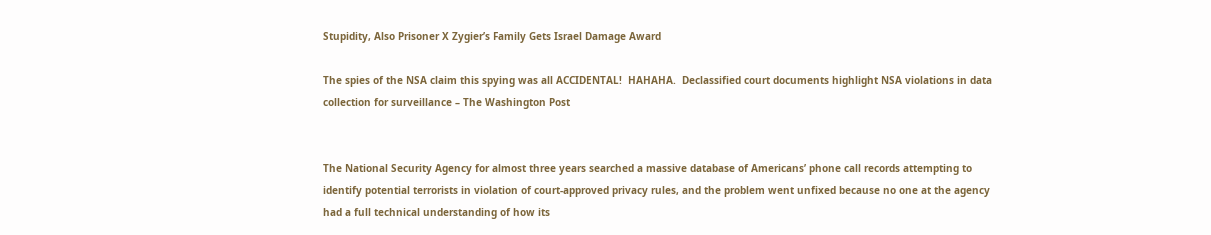Stupidity, Also Prisoner X Zygier’s Family Gets Israel Damage Award

The spies of the NSA claim this spying was all ACCIDENTAL!  HAHAHA.  Declassified court documents highlight NSA violations in data collection for surveillance – The Washington Post


The National Security Agency for almost three years searched a massive database of Americans’ phone call records attempting to identify potential terrorists in violation of court-approved privacy rules, and the problem went unfixed because no one at the agency had a full technical understanding of how its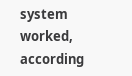system worked, according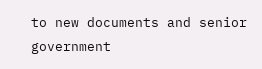to new documents and senior government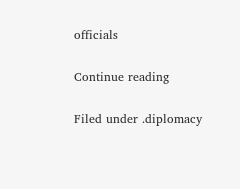officials


Continue reading


Filed under .diplomacy